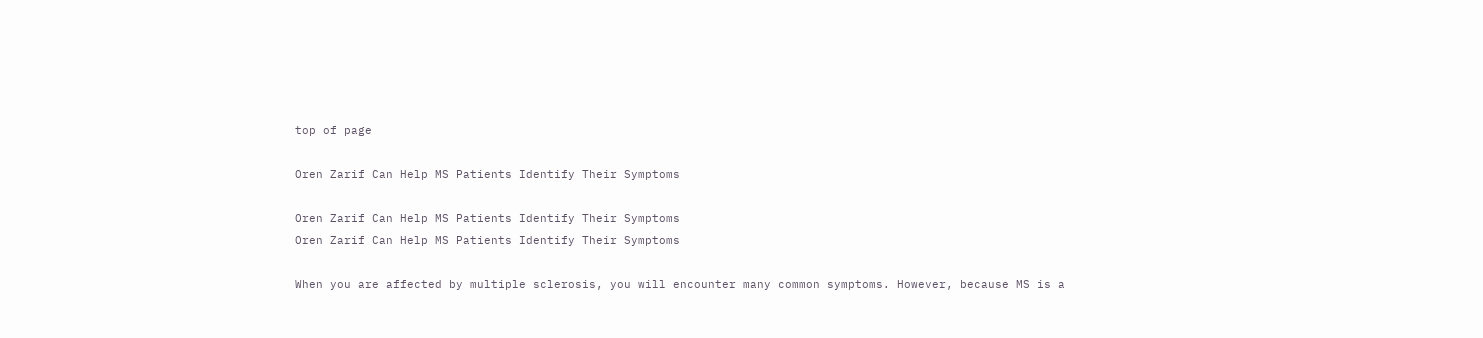top of page

Oren Zarif Can Help MS Patients Identify Their Symptoms

Oren Zarif Can Help MS Patients Identify Their Symptoms
Oren Zarif Can Help MS Patients Identify Their Symptoms

When you are affected by multiple sclerosis, you will encounter many common symptoms. However, because MS is a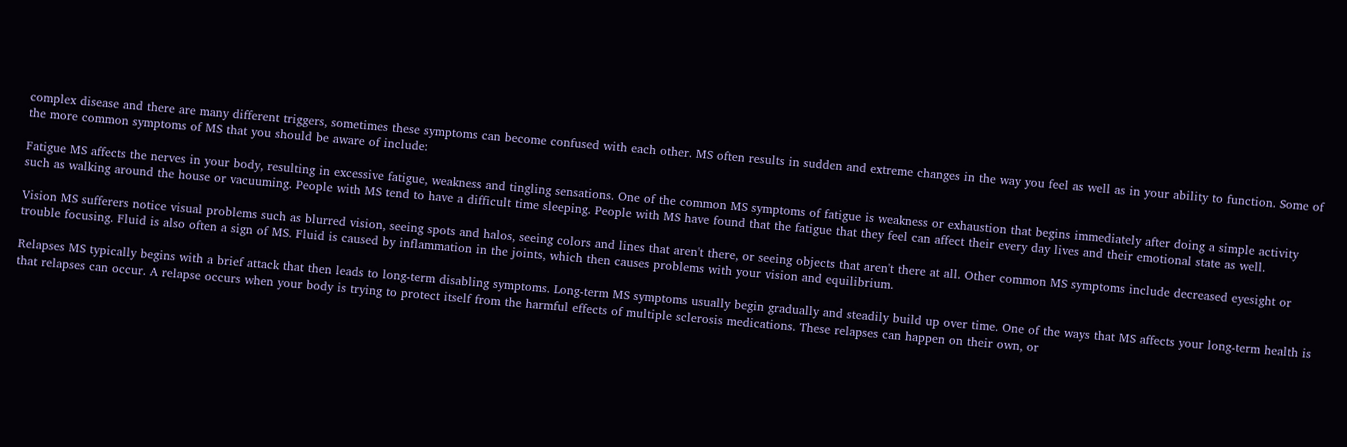complex disease and there are many different triggers, sometimes these symptoms can become confused with each other. MS often results in sudden and extreme changes in the way you feel as well as in your ability to function. Some of the more common symptoms of MS that you should be aware of include:

Fatigue MS affects the nerves in your body, resulting in excessive fatigue, weakness and tingling sensations. One of the common MS symptoms of fatigue is weakness or exhaustion that begins immediately after doing a simple activity such as walking around the house or vacuuming. People with MS tend to have a difficult time sleeping. People with MS have found that the fatigue that they feel can affect their every day lives and their emotional state as well.

Vision MS sufferers notice visual problems such as blurred vision, seeing spots and halos, seeing colors and lines that aren't there, or seeing objects that aren't there at all. Other common MS symptoms include decreased eyesight or trouble focusing. Fluid is also often a sign of MS. Fluid is caused by inflammation in the joints, which then causes problems with your vision and equilibrium.

Relapses MS typically begins with a brief attack that then leads to long-term disabling symptoms. Long-term MS symptoms usually begin gradually and steadily build up over time. One of the ways that MS affects your long-term health is that relapses can occur. A relapse occurs when your body is trying to protect itself from the harmful effects of multiple sclerosis medications. These relapses can happen on their own, or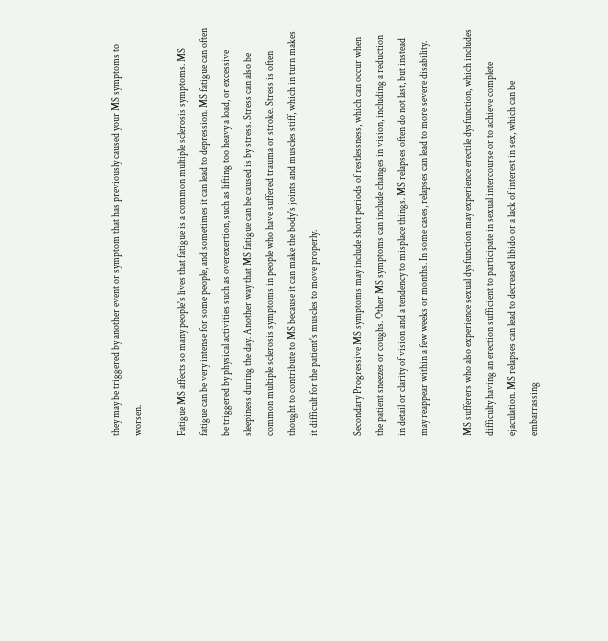they may be triggered by another event or symptom that has previously caused your MS symptoms to worsen.

Fatigue MS affects so many people's lives that fatigue is a common multiple sclerosis symptoms. MS fatigue can be very intense for some people, and sometimes it can lead to depression. MS fatigue can often be triggered by physical activities such as overexertion, such as lifting too heavy a load, or excessive sleepiness during the day. Another way that MS fatigue can be caused is by stress. Stress can also be common multiple sclerosis symptoms in people who have suffered trauma or stroke. Stress is often thought to contribute to MS because it can make the body's joints and muscles stiff, which in turn makes it difficult for the patient's muscles to move properly.

Secondary Progressive MS symptoms may include short periods of restlessness, which can occur when the patient sneezes or coughs. Other MS symptoms can include changes in vision, including a reduction in detail or clarity of vision and a tendency to misplace things. MS relapses often do not last, but instead may reappear within a few weeks or months. In some cases, relapses can lead to more severe disability.

MS sufferers who also experience sexual dysfunction may experience erectile dysfunction, which includes difficulty having an erection sufficient to participate in sexual intercourse or to achieve complete ejaculation. MS relapses can lead to decreased libido or a lack of interest in sex, which can be embarrassing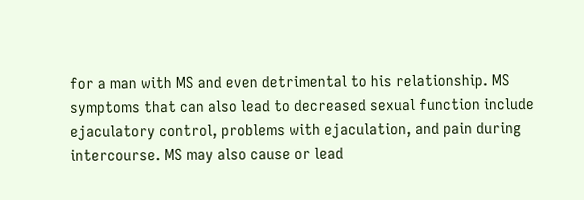for a man with MS and even detrimental to his relationship. MS symptoms that can also lead to decreased sexual function include ejaculatory control, problems with ejaculation, and pain during intercourse. MS may also cause or lead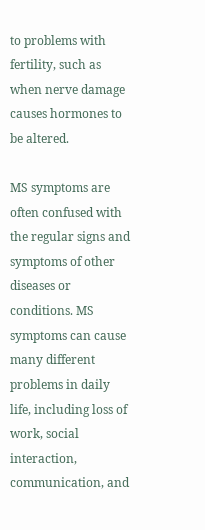to problems with fertility, such as when nerve damage causes hormones to be altered.

MS symptoms are often confused with the regular signs and symptoms of other diseases or conditions. MS symptoms can cause many different problems in daily life, including loss of work, social interaction, communication, and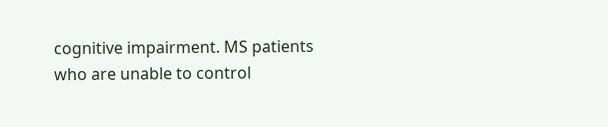cognitive impairment. MS patients who are unable to control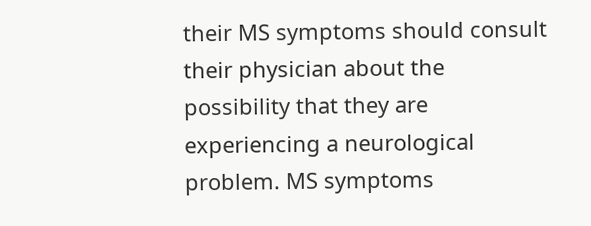their MS symptoms should consult their physician about the possibility that they are experiencing a neurological problem. MS symptoms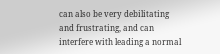can also be very debilitating and frustrating, and can interfere with leading a normal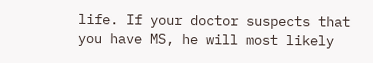life. If your doctor suspects that you have MS, he will most likely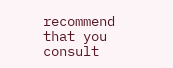recommend that you consult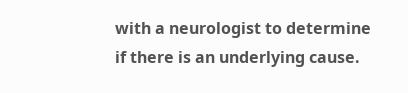with a neurologist to determine if there is an underlying cause.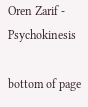Oren Zarif - Psychokinesis

bottom of page